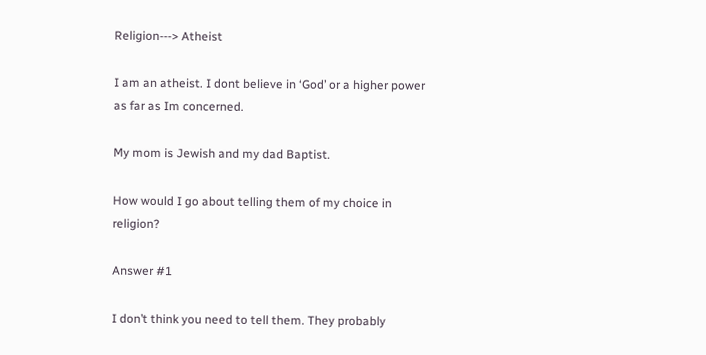Religion---> Atheist

I am an atheist. I dont believe in ‘God’ or a higher power as far as Im concerned.

My mom is Jewish and my dad Baptist.

How would I go about telling them of my choice in religion?

Answer #1

I don’t think you need to tell them. They probably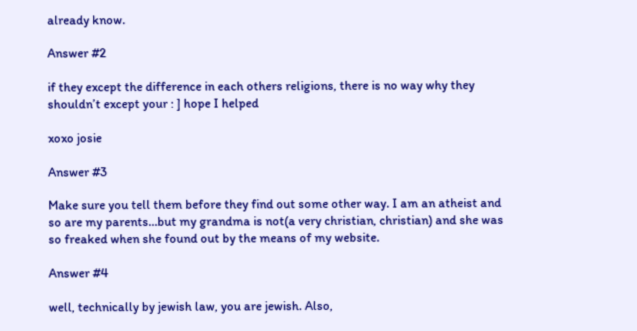already know.

Answer #2

if they except the difference in each others religions, there is no way why they shouldn’t except your : ] hope I helped

xoxo josie

Answer #3

Make sure you tell them before they find out some other way. I am an atheist and so are my parents…but my grandma is not(a very christian, christian) and she was so freaked when she found out by the means of my website.

Answer #4

well, technically by jewish law, you are jewish. Also,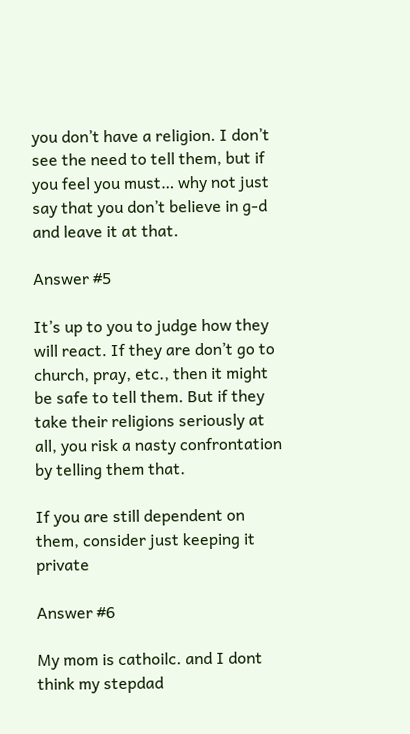you don’t have a religion. I don’t see the need to tell them, but if you feel you must… why not just say that you don’t believe in g-d and leave it at that.

Answer #5

It’s up to you to judge how they will react. If they are don’t go to church, pray, etc., then it might be safe to tell them. But if they take their religions seriously at all, you risk a nasty confrontation by telling them that.

If you are still dependent on them, consider just keeping it private

Answer #6

My mom is cathoilc. and I dont think my stepdad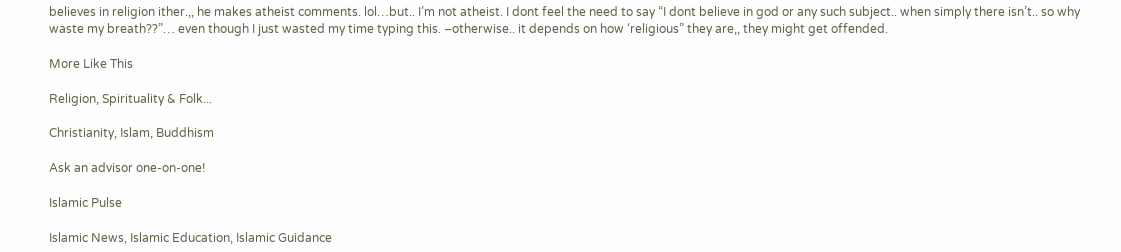believes in religion ither.,, he makes atheist comments. lol…but.. I’m not atheist. I dont feel the need to say “I dont believe in god or any such subject.. when simply there isn’t.. so why waste my breath??”… even though I just wasted my time typing this. –otherwise.. it depends on how ‘religious” they are,, they might get offended.

More Like This

Religion, Spirituality & Folk...

Christianity, Islam, Buddhism

Ask an advisor one-on-one!

Islamic Pulse

Islamic News, Islamic Education, Islamic Guidance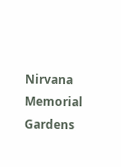Nirvana Memorial Gardens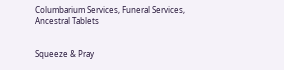Columbarium Services, Funeral Services, Ancestral Tablets


Squeeze & Pray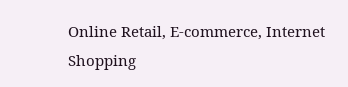Online Retail, E-commerce, Internet Shopping